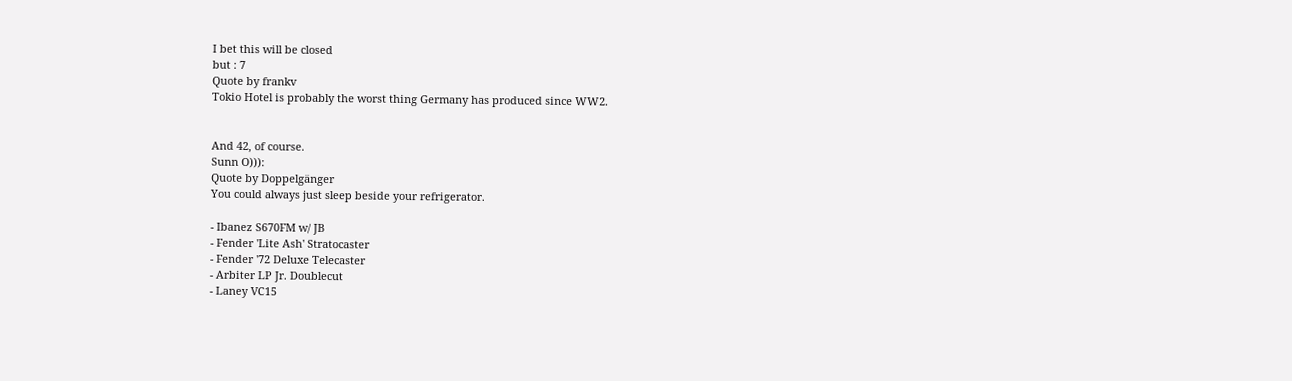I bet this will be closed
but : 7
Quote by frankv
Tokio Hotel is probably the worst thing Germany has produced since WW2.


And 42, of course.
Sunn O))):
Quote by Doppelgänger
You could always just sleep beside your refrigerator.

- Ibanez S670FM w/ JB
- Fender 'Lite Ash' Stratocaster
- Fender '72 Deluxe Telecaster
- Arbiter LP Jr. Doublecut
- Laney VC15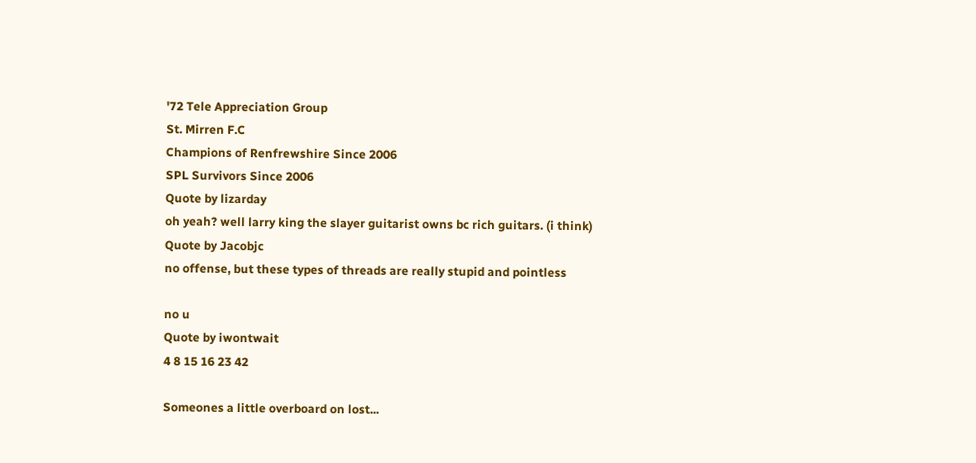'72 Tele Appreciation Group
St. Mirren F.C
Champions of Renfrewshire Since 2006
SPL Survivors Since 2006
Quote by lizarday
oh yeah? well larry king the slayer guitarist owns bc rich guitars. (i think)
Quote by Jacobjc
no offense, but these types of threads are really stupid and pointless

no u
Quote by iwontwait
4 8 15 16 23 42

Someones a little overboard on lost...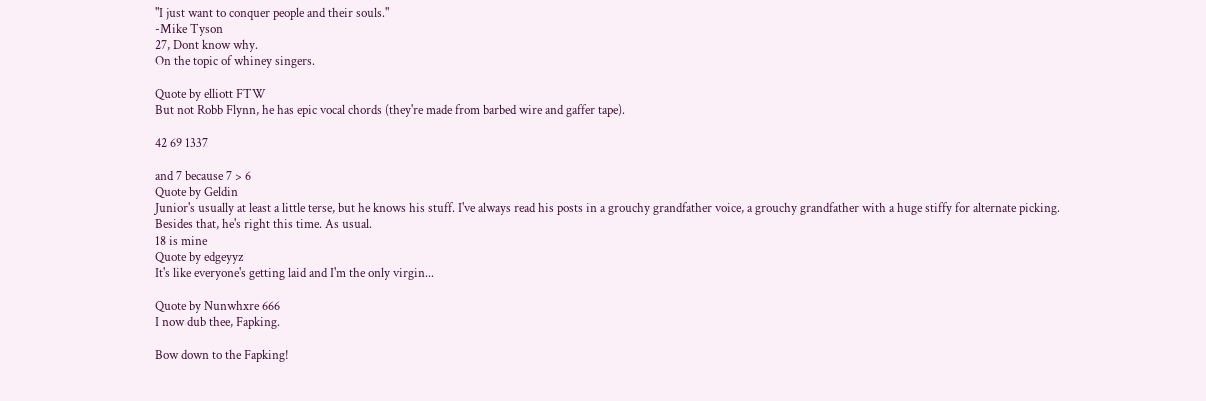"I just want to conquer people and their souls."
-Mike Tyson
27, Dont know why.
On the topic of whiney singers.

Quote by elliott FTW
But not Robb Flynn, he has epic vocal chords (they're made from barbed wire and gaffer tape).

42 69 1337

and 7 because 7 > 6
Quote by Geldin
Junior's usually at least a little terse, but he knows his stuff. I've always read his posts in a grouchy grandfather voice, a grouchy grandfather with a huge stiffy for alternate picking.
Besides that, he's right this time. As usual.
18 is mine
Quote by edgeyyz
It's like everyone's getting laid and I'm the only virgin...

Quote by Nunwhxre 666
I now dub thee, Fapking.

Bow down to the Fapking!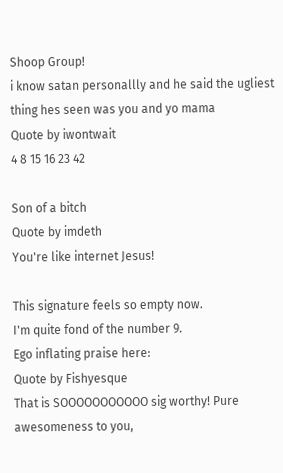Shoop Group!
i know satan personallly and he said the ugliest thing hes seen was you and yo mama
Quote by iwontwait
4 8 15 16 23 42

Son of a bitch
Quote by imdeth
You're like internet Jesus!

This signature feels so empty now.
I'm quite fond of the number 9.
Ego inflating praise here:
Quote by Fishyesque
That is SOOOOOOOOOOO sig worthy! Pure awesomeness to you,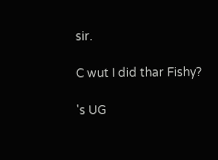sir.

C wut I did thar Fishy?

's UG